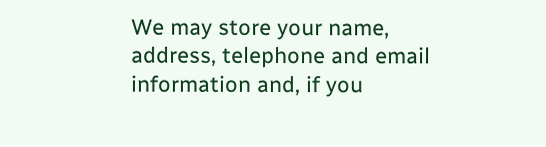We may store your name, address, telephone and email information and, if you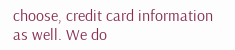choose, credit card information as well. We do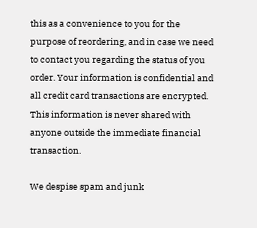this as a convenience to you for the purpose of reordering, and in case we need to contact you regarding the status of you order. Your information is confidential and all credit card transactions are encrypted.  This information is never shared with anyone outside the immediate financial transaction.

We despise spam and junk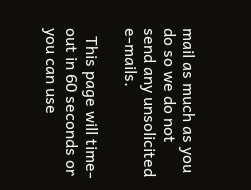mail as much as you do so we do not send any unsolicited e-mails.

  This page will time-out in 60 seconds or you can use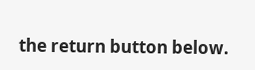the return button below.